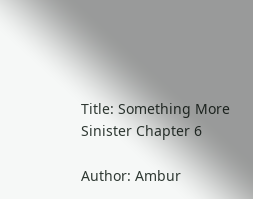Title: Something More Sinister Chapter 6

Author: Ambur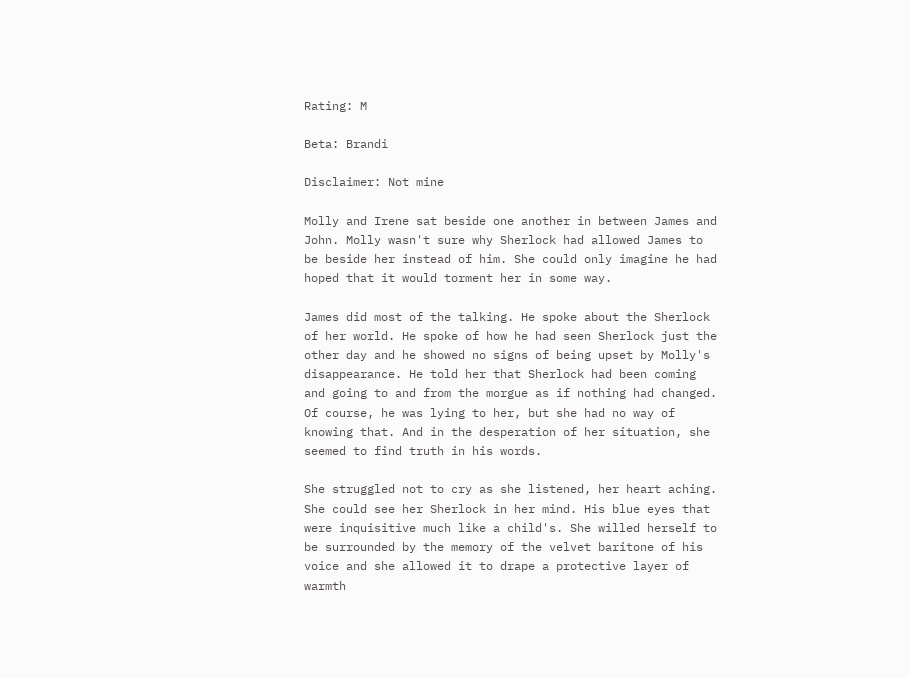Rating: M

Beta: Brandi

Disclaimer: Not mine

Molly and Irene sat beside one another in between James and John. Molly wasn't sure why Sherlock had allowed James to be beside her instead of him. She could only imagine he had hoped that it would torment her in some way.

James did most of the talking. He spoke about the Sherlock of her world. He spoke of how he had seen Sherlock just the other day and he showed no signs of being upset by Molly's disappearance. He told her that Sherlock had been coming and going to and from the morgue as if nothing had changed. Of course, he was lying to her, but she had no way of knowing that. And in the desperation of her situation, she seemed to find truth in his words.

She struggled not to cry as she listened, her heart aching. She could see her Sherlock in her mind. His blue eyes that were inquisitive much like a child's. She willed herself to be surrounded by the memory of the velvet baritone of his voice and she allowed it to drape a protective layer of warmth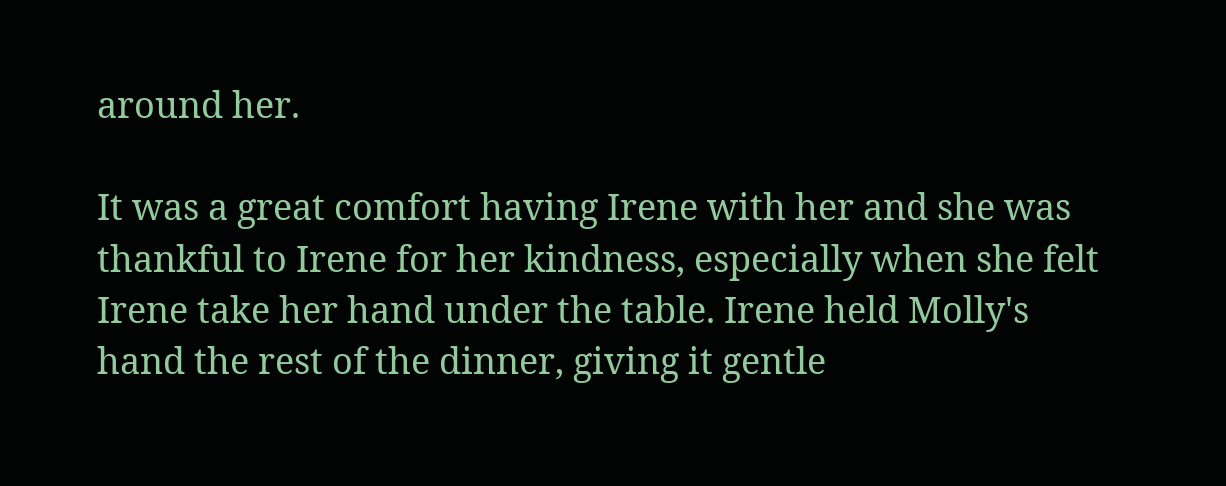around her.

It was a great comfort having Irene with her and she was thankful to Irene for her kindness, especially when she felt Irene take her hand under the table. Irene held Molly's hand the rest of the dinner, giving it gentle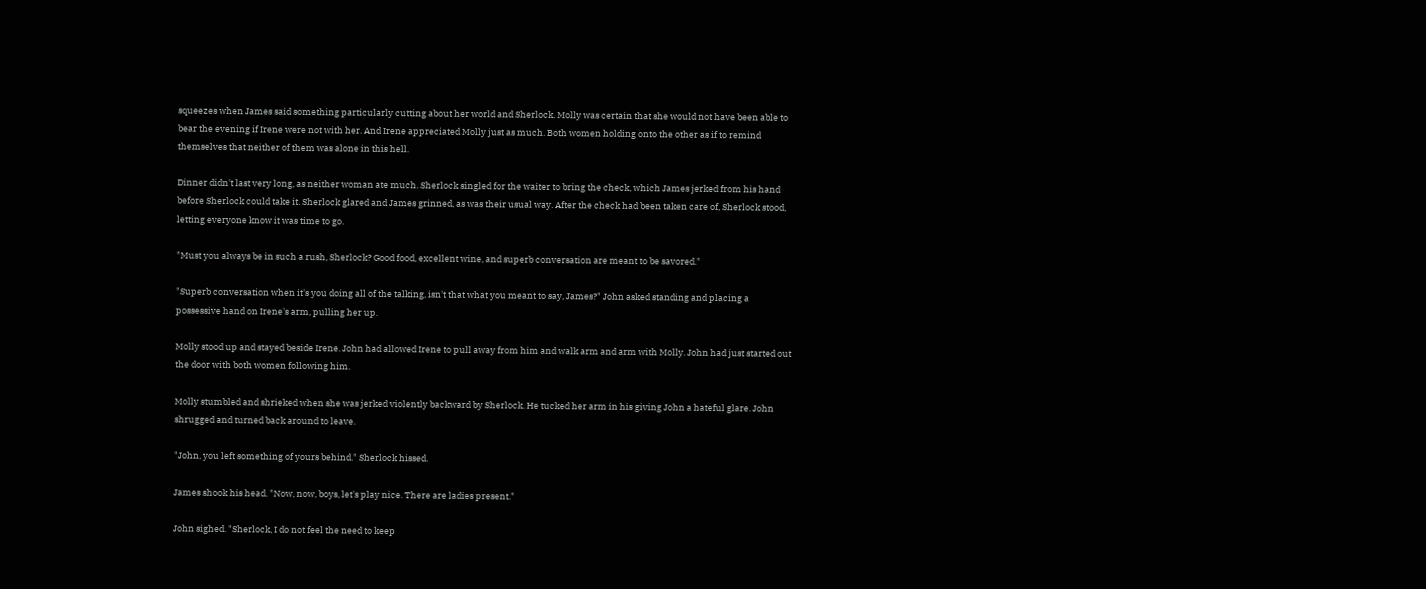squeezes when James said something particularly cutting about her world and Sherlock. Molly was certain that she would not have been able to bear the evening if Irene were not with her. And Irene appreciated Molly just as much. Both women holding onto the other as if to remind themselves that neither of them was alone in this hell.

Dinner didn't last very long, as neither woman ate much. Sherlock singled for the waiter to bring the check, which James jerked from his hand before Sherlock could take it. Sherlock glared and James grinned, as was their usual way. After the check had been taken care of, Sherlock stood, letting everyone know it was time to go.

"Must you always be in such a rush, Sherlock? Good food, excellent wine, and superb conversation are meant to be savored."

"Superb conversation when it's you doing all of the talking, isn't that what you meant to say, James?" John asked standing and placing a possessive hand on Irene's arm, pulling her up.

Molly stood up and stayed beside Irene. John had allowed Irene to pull away from him and walk arm and arm with Molly. John had just started out the door with both women following him.

Molly stumbled and shrieked when she was jerked violently backward by Sherlock. He tucked her arm in his giving John a hateful glare. John shrugged and turned back around to leave.

"John, you left something of yours behind." Sherlock hissed.

James shook his head. "Now, now, boys, let's play nice. There are ladies present."

John sighed. "Sherlock, I do not feel the need to keep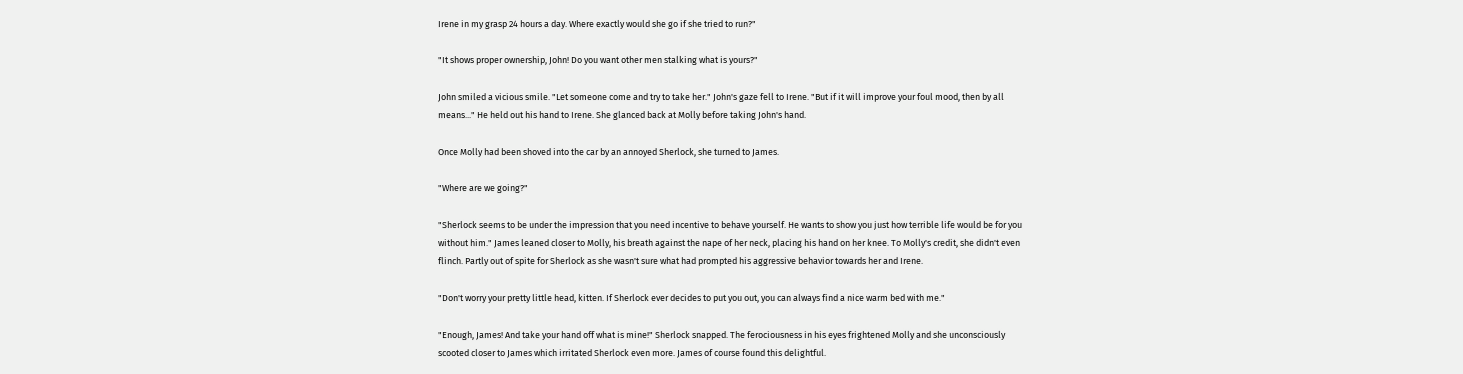Irene in my grasp 24 hours a day. Where exactly would she go if she tried to run?"

"It shows proper ownership, John! Do you want other men stalking what is yours?"

John smiled a vicious smile. "Let someone come and try to take her." John's gaze fell to Irene. "But if it will improve your foul mood, then by all means..." He held out his hand to Irene. She glanced back at Molly before taking John's hand.

Once Molly had been shoved into the car by an annoyed Sherlock, she turned to James.

"Where are we going?"

"Sherlock seems to be under the impression that you need incentive to behave yourself. He wants to show you just how terrible life would be for you without him." James leaned closer to Molly, his breath against the nape of her neck, placing his hand on her knee. To Molly's credit, she didn't even flinch. Partly out of spite for Sherlock as she wasn't sure what had prompted his aggressive behavior towards her and Irene.

"Don't worry your pretty little head, kitten. If Sherlock ever decides to put you out, you can always find a nice warm bed with me."

"Enough, James! And take your hand off what is mine!" Sherlock snapped. The ferociousness in his eyes frightened Molly and she unconsciously scooted closer to James which irritated Sherlock even more. James of course found this delightful.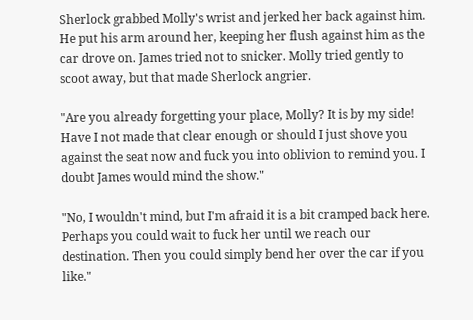Sherlock grabbed Molly's wrist and jerked her back against him. He put his arm around her, keeping her flush against him as the car drove on. James tried not to snicker. Molly tried gently to scoot away, but that made Sherlock angrier.

"Are you already forgetting your place, Molly? It is by my side! Have I not made that clear enough or should I just shove you against the seat now and fuck you into oblivion to remind you. I doubt James would mind the show."

"No, I wouldn't mind, but I'm afraid it is a bit cramped back here. Perhaps you could wait to fuck her until we reach our destination. Then you could simply bend her over the car if you like."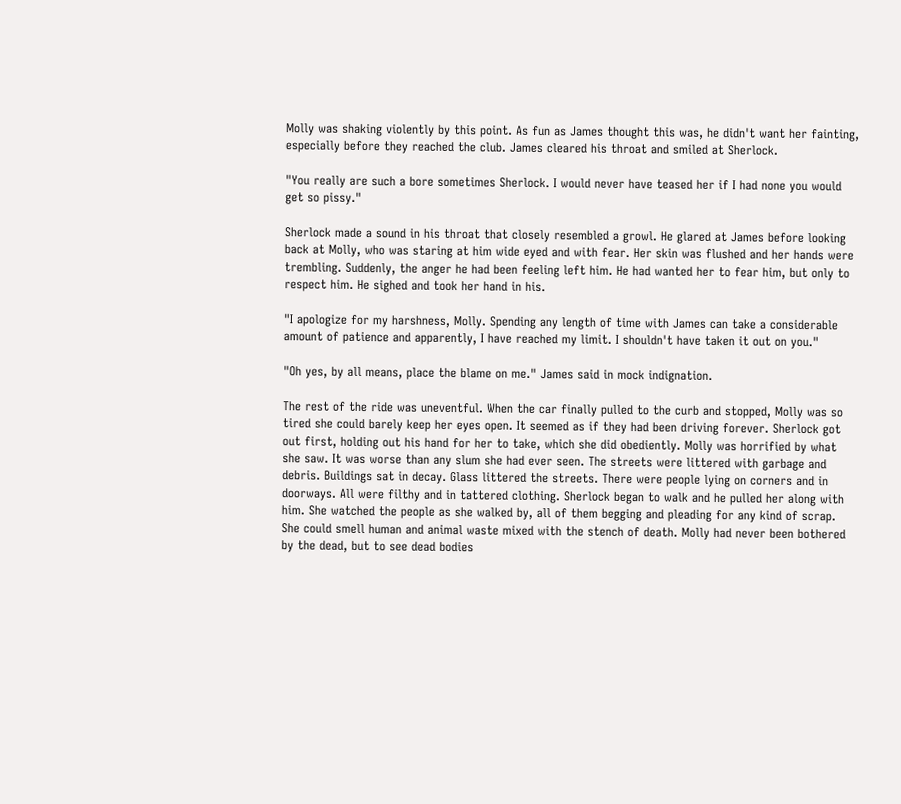Molly was shaking violently by this point. As fun as James thought this was, he didn't want her fainting, especially before they reached the club. James cleared his throat and smiled at Sherlock.

"You really are such a bore sometimes Sherlock. I would never have teased her if I had none you would get so pissy."

Sherlock made a sound in his throat that closely resembled a growl. He glared at James before looking back at Molly, who was staring at him wide eyed and with fear. Her skin was flushed and her hands were trembling. Suddenly, the anger he had been feeling left him. He had wanted her to fear him, but only to respect him. He sighed and took her hand in his.

"I apologize for my harshness, Molly. Spending any length of time with James can take a considerable amount of patience and apparently, I have reached my limit. I shouldn't have taken it out on you."

"Oh yes, by all means, place the blame on me." James said in mock indignation.

The rest of the ride was uneventful. When the car finally pulled to the curb and stopped, Molly was so tired she could barely keep her eyes open. It seemed as if they had been driving forever. Sherlock got out first, holding out his hand for her to take, which she did obediently. Molly was horrified by what she saw. It was worse than any slum she had ever seen. The streets were littered with garbage and debris. Buildings sat in decay. Glass littered the streets. There were people lying on corners and in doorways. All were filthy and in tattered clothing. Sherlock began to walk and he pulled her along with him. She watched the people as she walked by, all of them begging and pleading for any kind of scrap. She could smell human and animal waste mixed with the stench of death. Molly had never been bothered by the dead, but to see dead bodies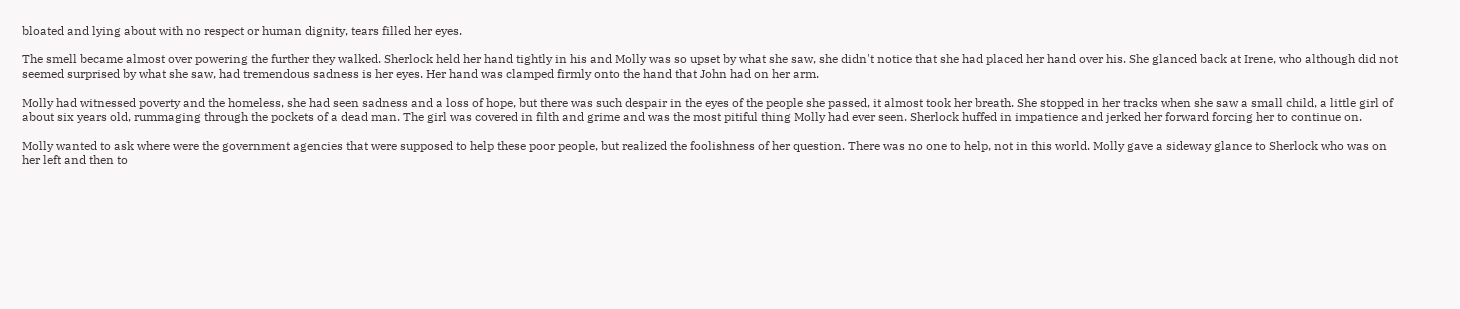bloated and lying about with no respect or human dignity, tears filled her eyes.

The smell became almost over powering the further they walked. Sherlock held her hand tightly in his and Molly was so upset by what she saw, she didn't notice that she had placed her hand over his. She glanced back at Irene, who although did not seemed surprised by what she saw, had tremendous sadness is her eyes. Her hand was clamped firmly onto the hand that John had on her arm.

Molly had witnessed poverty and the homeless, she had seen sadness and a loss of hope, but there was such despair in the eyes of the people she passed, it almost took her breath. She stopped in her tracks when she saw a small child, a little girl of about six years old, rummaging through the pockets of a dead man. The girl was covered in filth and grime and was the most pitiful thing Molly had ever seen. Sherlock huffed in impatience and jerked her forward forcing her to continue on.

Molly wanted to ask where were the government agencies that were supposed to help these poor people, but realized the foolishness of her question. There was no one to help, not in this world. Molly gave a sideway glance to Sherlock who was on her left and then to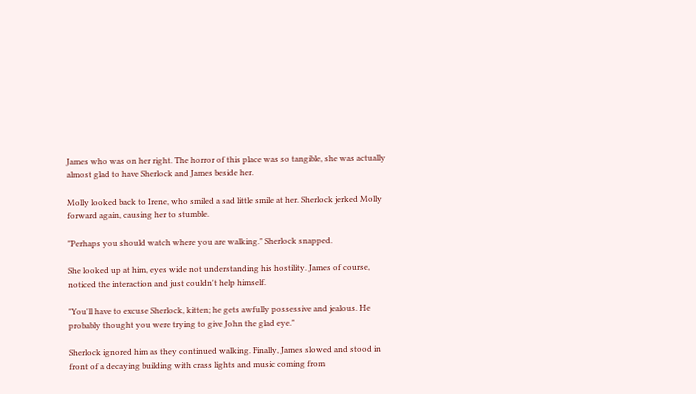James who was on her right. The horror of this place was so tangible, she was actually almost glad to have Sherlock and James beside her.

Molly looked back to Irene, who smiled a sad little smile at her. Sherlock jerked Molly forward again, causing her to stumble.

"Perhaps you should watch where you are walking." Sherlock snapped.

She looked up at him, eyes wide not understanding his hostility. James of course, noticed the interaction and just couldn't help himself.

"You'll have to excuse Sherlock, kitten; he gets awfully possessive and jealous. He probably thought you were trying to give John the glad eye."

Sherlock ignored him as they continued walking. Finally, James slowed and stood in front of a decaying building with crass lights and music coming from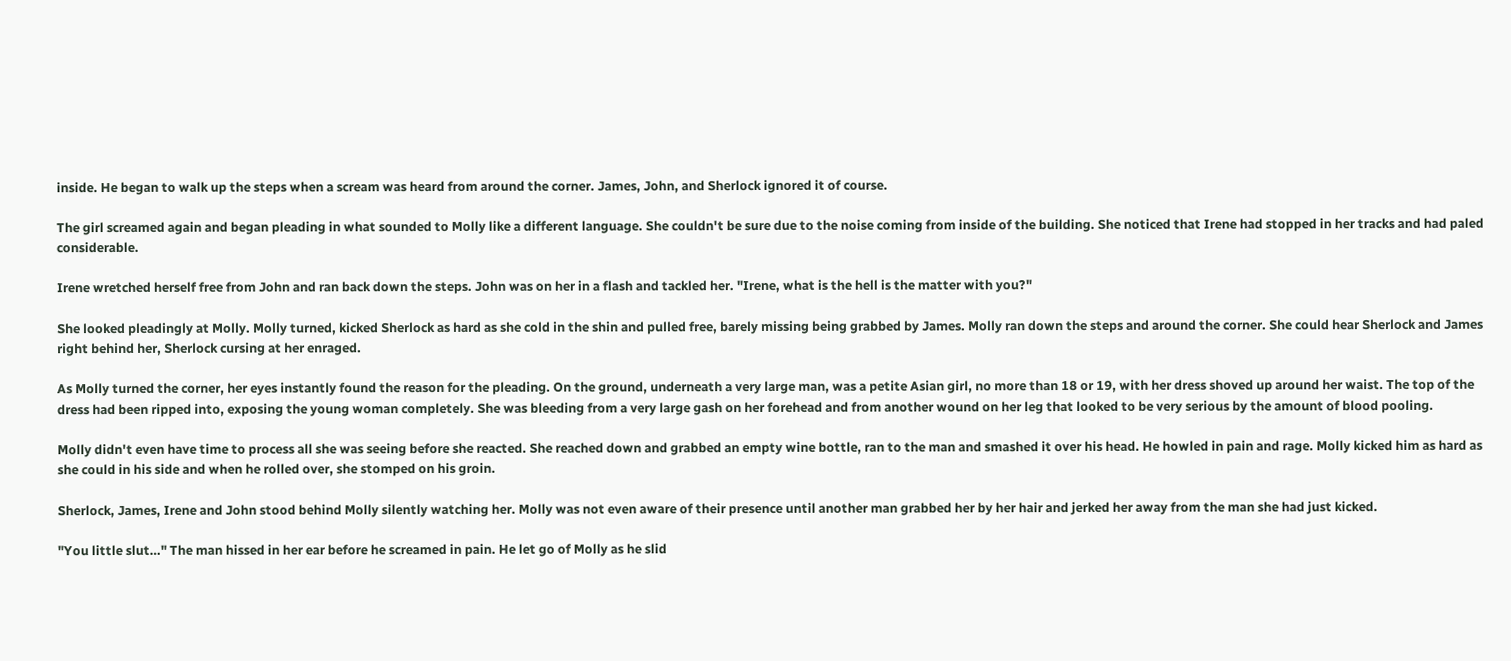inside. He began to walk up the steps when a scream was heard from around the corner. James, John, and Sherlock ignored it of course.

The girl screamed again and began pleading in what sounded to Molly like a different language. She couldn't be sure due to the noise coming from inside of the building. She noticed that Irene had stopped in her tracks and had paled considerable.

Irene wretched herself free from John and ran back down the steps. John was on her in a flash and tackled her. "Irene, what is the hell is the matter with you?"

She looked pleadingly at Molly. Molly turned, kicked Sherlock as hard as she cold in the shin and pulled free, barely missing being grabbed by James. Molly ran down the steps and around the corner. She could hear Sherlock and James right behind her, Sherlock cursing at her enraged.

As Molly turned the corner, her eyes instantly found the reason for the pleading. On the ground, underneath a very large man, was a petite Asian girl, no more than 18 or 19, with her dress shoved up around her waist. The top of the dress had been ripped into, exposing the young woman completely. She was bleeding from a very large gash on her forehead and from another wound on her leg that looked to be very serious by the amount of blood pooling.

Molly didn't even have time to process all she was seeing before she reacted. She reached down and grabbed an empty wine bottle, ran to the man and smashed it over his head. He howled in pain and rage. Molly kicked him as hard as she could in his side and when he rolled over, she stomped on his groin.

Sherlock, James, Irene and John stood behind Molly silently watching her. Molly was not even aware of their presence until another man grabbed her by her hair and jerked her away from the man she had just kicked.

"You little slut…" The man hissed in her ear before he screamed in pain. He let go of Molly as he slid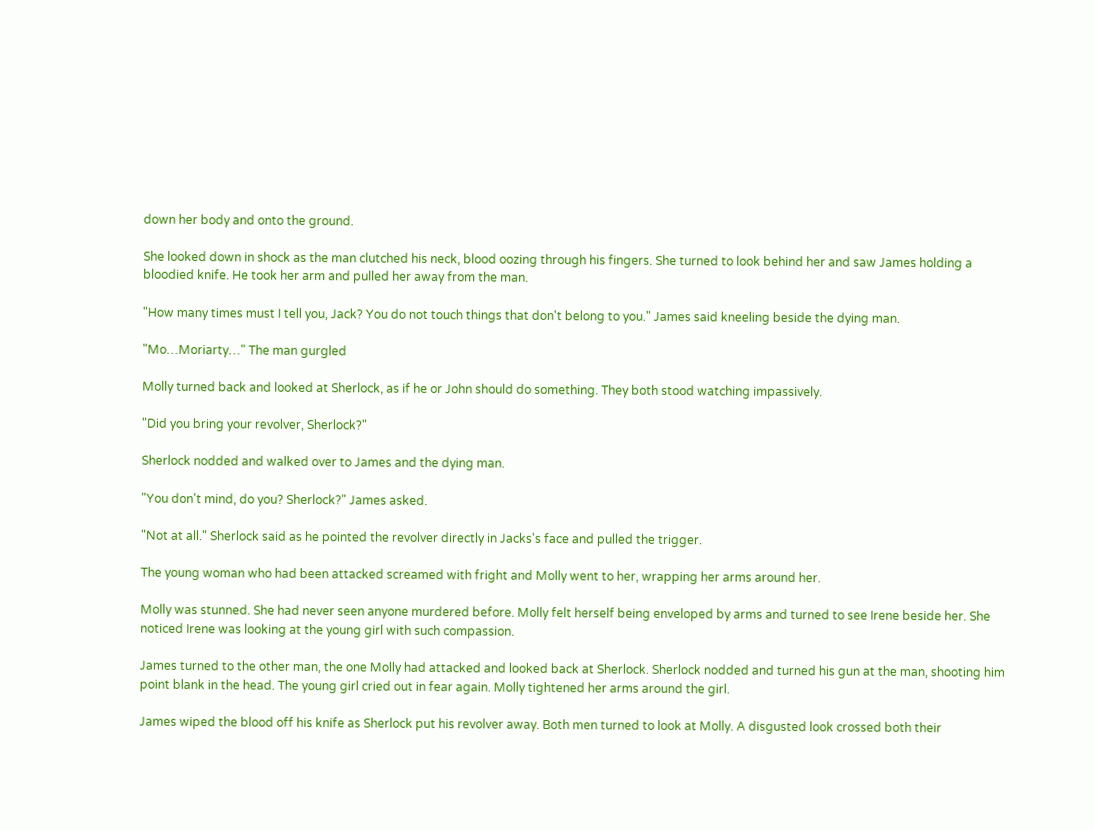down her body and onto the ground.

She looked down in shock as the man clutched his neck, blood oozing through his fingers. She turned to look behind her and saw James holding a bloodied knife. He took her arm and pulled her away from the man.

"How many times must I tell you, Jack? You do not touch things that don't belong to you." James said kneeling beside the dying man.

"Mo…Moriarty…" The man gurgled

Molly turned back and looked at Sherlock, as if he or John should do something. They both stood watching impassively.

"Did you bring your revolver, Sherlock?"

Sherlock nodded and walked over to James and the dying man.

"You don't mind, do you? Sherlock?" James asked.

"Not at all." Sherlock said as he pointed the revolver directly in Jacks's face and pulled the trigger.

The young woman who had been attacked screamed with fright and Molly went to her, wrapping her arms around her.

Molly was stunned. She had never seen anyone murdered before. Molly felt herself being enveloped by arms and turned to see Irene beside her. She noticed Irene was looking at the young girl with such compassion.

James turned to the other man, the one Molly had attacked and looked back at Sherlock. Sherlock nodded and turned his gun at the man, shooting him point blank in the head. The young girl cried out in fear again. Molly tightened her arms around the girl.

James wiped the blood off his knife as Sherlock put his revolver away. Both men turned to look at Molly. A disgusted look crossed both their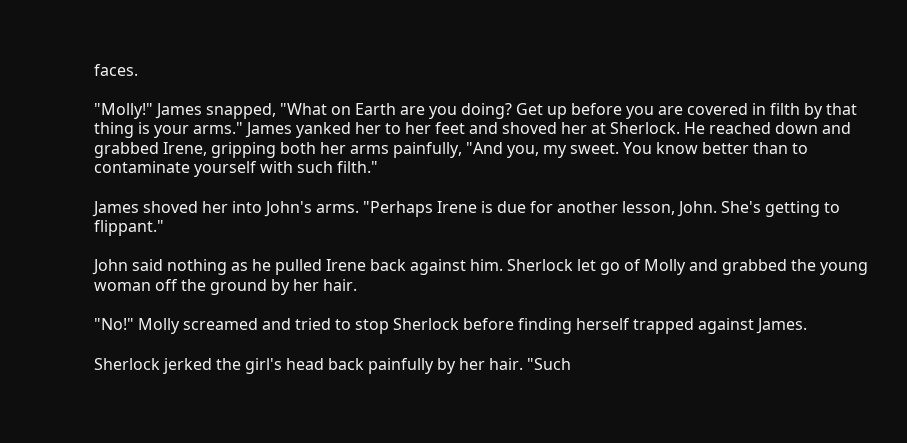faces.

"Molly!" James snapped, "What on Earth are you doing? Get up before you are covered in filth by that thing is your arms." James yanked her to her feet and shoved her at Sherlock. He reached down and grabbed Irene, gripping both her arms painfully, "And you, my sweet. You know better than to contaminate yourself with such filth."

James shoved her into John's arms. "Perhaps Irene is due for another lesson, John. She's getting to flippant."

John said nothing as he pulled Irene back against him. Sherlock let go of Molly and grabbed the young woman off the ground by her hair.

"No!" Molly screamed and tried to stop Sherlock before finding herself trapped against James.

Sherlock jerked the girl's head back painfully by her hair. "Such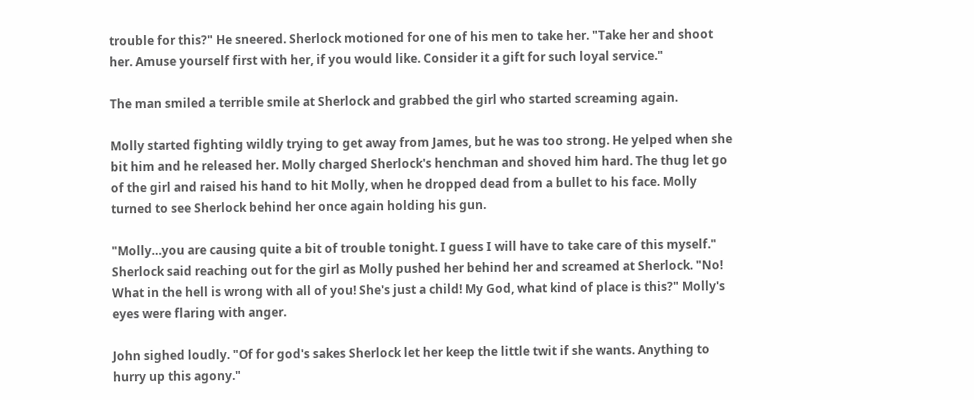trouble for this?" He sneered. Sherlock motioned for one of his men to take her. "Take her and shoot her. Amuse yourself first with her, if you would like. Consider it a gift for such loyal service."

The man smiled a terrible smile at Sherlock and grabbed the girl who started screaming again.

Molly started fighting wildly trying to get away from James, but he was too strong. He yelped when she bit him and he released her. Molly charged Sherlock's henchman and shoved him hard. The thug let go of the girl and raised his hand to hit Molly, when he dropped dead from a bullet to his face. Molly turned to see Sherlock behind her once again holding his gun.

"Molly…you are causing quite a bit of trouble tonight. I guess I will have to take care of this myself." Sherlock said reaching out for the girl as Molly pushed her behind her and screamed at Sherlock. "No! What in the hell is wrong with all of you! She's just a child! My God, what kind of place is this?" Molly's eyes were flaring with anger.

John sighed loudly. "Of for god's sakes Sherlock let her keep the little twit if she wants. Anything to hurry up this agony."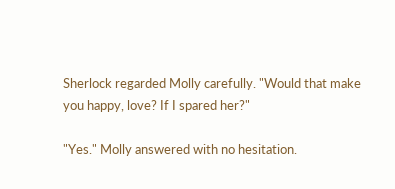Sherlock regarded Molly carefully. "Would that make you happy, love? If I spared her?"

"Yes." Molly answered with no hesitation.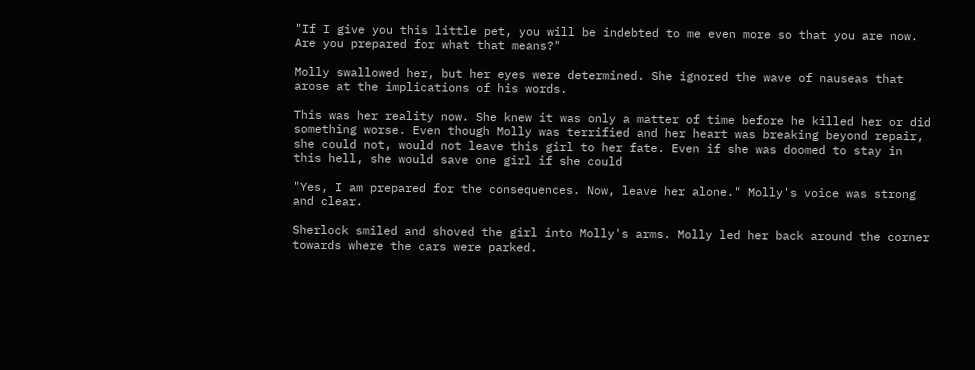"If I give you this little pet, you will be indebted to me even more so that you are now. Are you prepared for what that means?"

Molly swallowed her, but her eyes were determined. She ignored the wave of nauseas that arose at the implications of his words.

This was her reality now. She knew it was only a matter of time before he killed her or did something worse. Even though Molly was terrified and her heart was breaking beyond repair, she could not, would not leave this girl to her fate. Even if she was doomed to stay in this hell, she would save one girl if she could

"Yes, I am prepared for the consequences. Now, leave her alone." Molly's voice was strong and clear.

Sherlock smiled and shoved the girl into Molly's arms. Molly led her back around the corner towards where the cars were parked.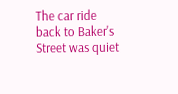The car ride back to Baker's Street was quiet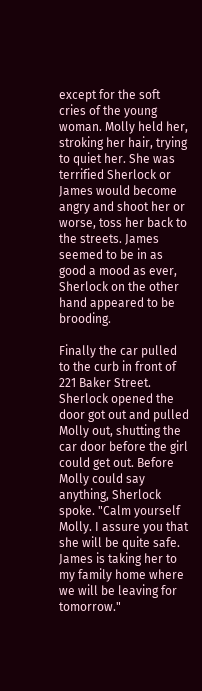except for the soft cries of the young woman. Molly held her, stroking her hair, trying to quiet her. She was terrified Sherlock or James would become angry and shoot her or worse, toss her back to the streets. James seemed to be in as good a mood as ever, Sherlock on the other hand appeared to be brooding.

Finally the car pulled to the curb in front of 221 Baker Street. Sherlock opened the door got out and pulled Molly out, shutting the car door before the girl could get out. Before Molly could say anything, Sherlock spoke. "Calm yourself Molly. I assure you that she will be quite safe. James is taking her to my family home where we will be leaving for tomorrow."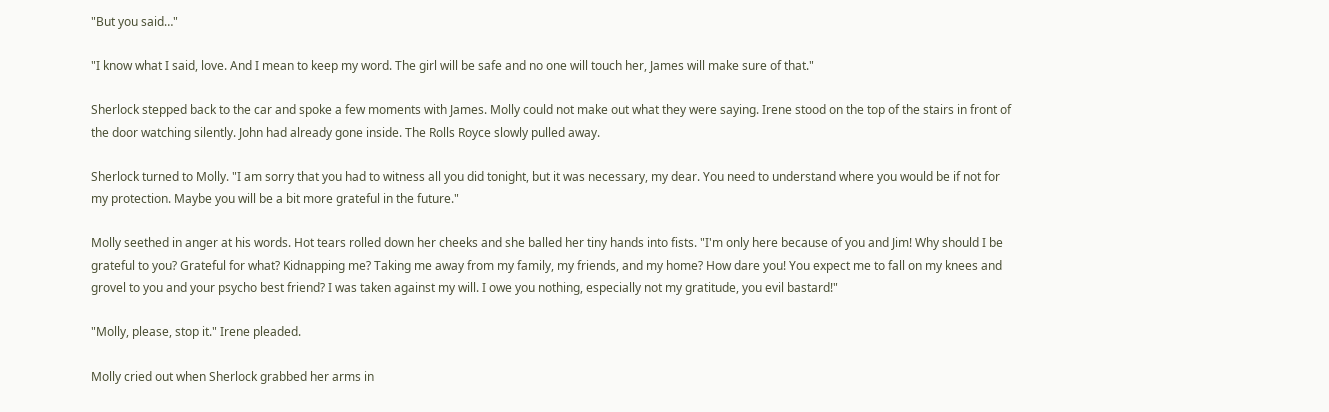"But you said…"

"I know what I said, love. And I mean to keep my word. The girl will be safe and no one will touch her, James will make sure of that."

Sherlock stepped back to the car and spoke a few moments with James. Molly could not make out what they were saying. Irene stood on the top of the stairs in front of the door watching silently. John had already gone inside. The Rolls Royce slowly pulled away.

Sherlock turned to Molly. "I am sorry that you had to witness all you did tonight, but it was necessary, my dear. You need to understand where you would be if not for my protection. Maybe you will be a bit more grateful in the future."

Molly seethed in anger at his words. Hot tears rolled down her cheeks and she balled her tiny hands into fists. "I'm only here because of you and Jim! Why should I be grateful to you? Grateful for what? Kidnapping me? Taking me away from my family, my friends, and my home? How dare you! You expect me to fall on my knees and grovel to you and your psycho best friend? I was taken against my will. I owe you nothing, especially not my gratitude, you evil bastard!"

"Molly, please, stop it." Irene pleaded.

Molly cried out when Sherlock grabbed her arms in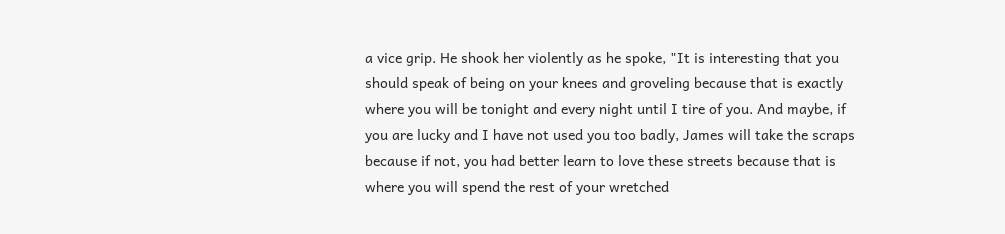a vice grip. He shook her violently as he spoke, "It is interesting that you should speak of being on your knees and groveling because that is exactly where you will be tonight and every night until I tire of you. And maybe, if you are lucky and I have not used you too badly, James will take the scraps because if not, you had better learn to love these streets because that is where you will spend the rest of your wretched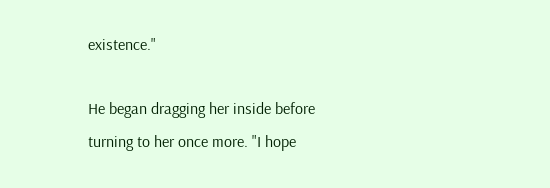existence."

He began dragging her inside before turning to her once more. "I hope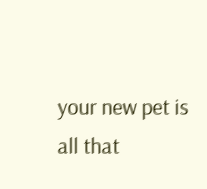your new pet is all that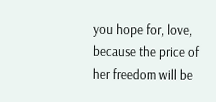you hope for, love, because the price of her freedom will be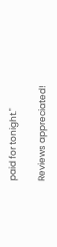paid for tonight."

Reviews appreciated!